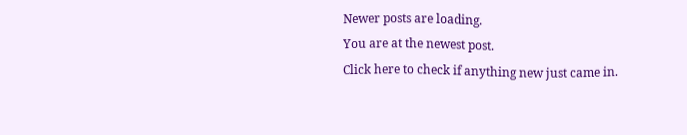Newer posts are loading.
You are at the newest post.
Click here to check if anything new just came in.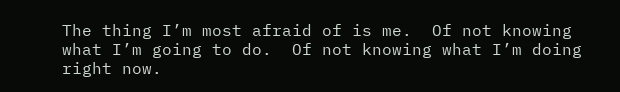The thing I’m most afraid of is me.  Of not knowing what I’m going to do.  Of not knowing what I’m doing right now.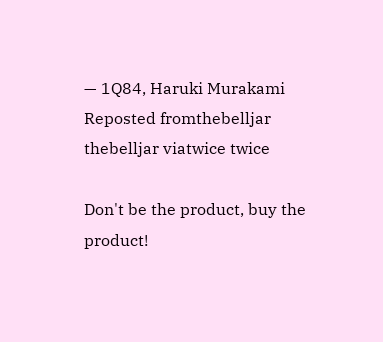— 1Q84, Haruki Murakami
Reposted fromthebelljar thebelljar viatwice twice

Don't be the product, buy the product!